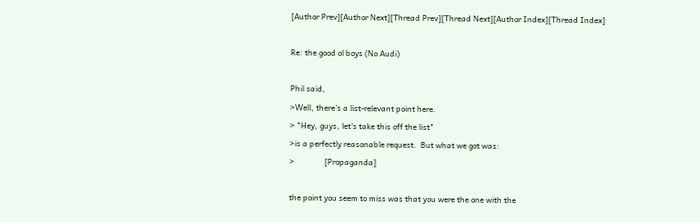[Author Prev][Author Next][Thread Prev][Thread Next][Author Index][Thread Index]

Re: the good ol boys (No Audi)

Phil said,
>Well, there's a list-relevant point here.
> "Hey, guys, let's take this off the list"
>is a perfectly reasonable request.  But what we got was:
>               [Propaganda]

the point you seem to miss was that you were the one with the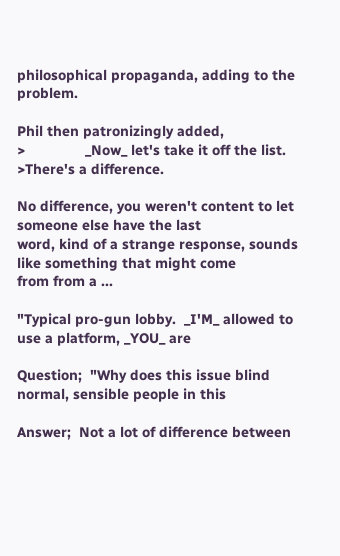philosophical propaganda, adding to the problem.

Phil then patronizingly added,
>               _Now_ let's take it off the list.
>There's a difference.

No difference, you weren't content to let someone else have the last
word, kind of a strange response, sounds like something that might come
from from a ...

"Typical pro-gun lobby.  _I'M_ allowed to use a platform, _YOU_ are

Question;  "Why does this issue blind normal, sensible people in this

Answer;  Not a lot of difference between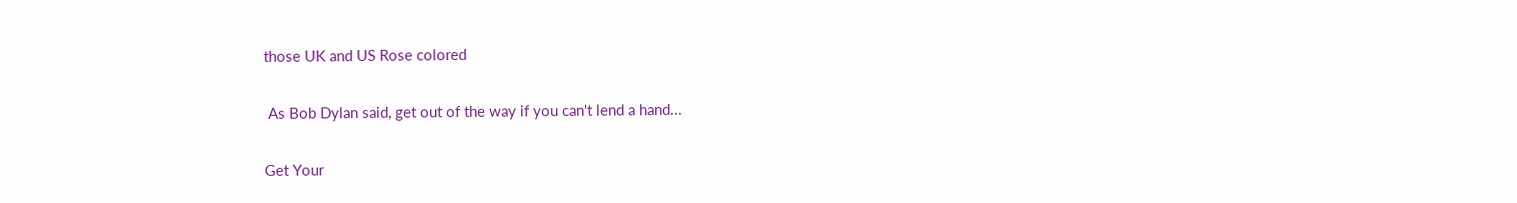those UK and US Rose colored

 As Bob Dylan said, get out of the way if you can't lend a hand...

Get Your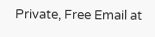Private, Free Email at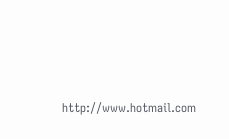http://www.hotmail.com